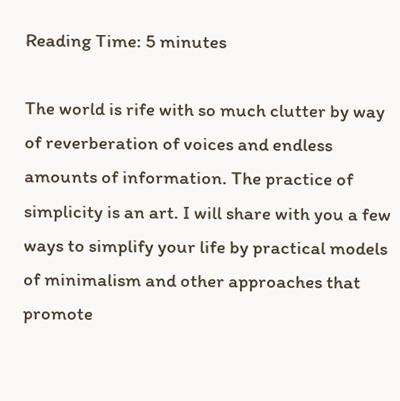Reading Time: 5 minutes

The world is rife with so much clutter by way of reverberation of voices and endless amounts of information. The practice of simplicity is an art. I will share with you a few ways to simplify your life by practical models of minimalism and other approaches that promote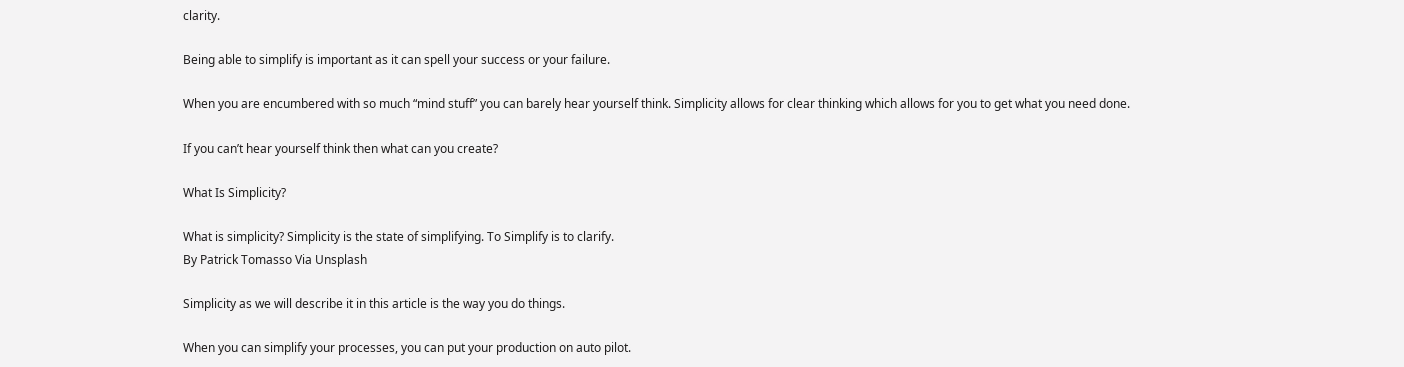clarity.

Being able to simplify is important as it can spell your success or your failure.

When you are encumbered with so much “mind stuff” you can barely hear yourself think. Simplicity allows for clear thinking which allows for you to get what you need done.

If you can’t hear yourself think then what can you create?

What Is Simplicity?

What is simplicity? Simplicity is the state of simplifying. To Simplify is to clarify.
By Patrick Tomasso Via Unsplash

Simplicity as we will describe it in this article is the way you do things.

When you can simplify your processes, you can put your production on auto pilot.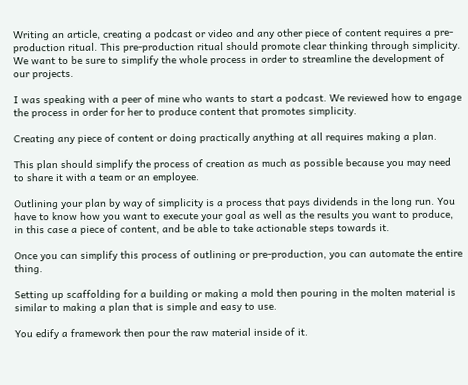Writing an article, creating a podcast or video and any other piece of content requires a pre-production ritual. This pre-production ritual should promote clear thinking through simplicity. We want to be sure to simplify the whole process in order to streamline the development of our projects.

I was speaking with a peer of mine who wants to start a podcast. We reviewed how to engage the process in order for her to produce content that promotes simplicity.

Creating any piece of content or doing practically anything at all requires making a plan.

This plan should simplify the process of creation as much as possible because you may need to share it with a team or an employee.

Outlining your plan by way of simplicity is a process that pays dividends in the long run. You have to know how you want to execute your goal as well as the results you want to produce, in this case a piece of content, and be able to take actionable steps towards it.

Once you can simplify this process of outlining or pre-production, you can automate the entire thing.

Setting up scaffolding for a building or making a mold then pouring in the molten material is similar to making a plan that is simple and easy to use.

You edify a framework then pour the raw material inside of it.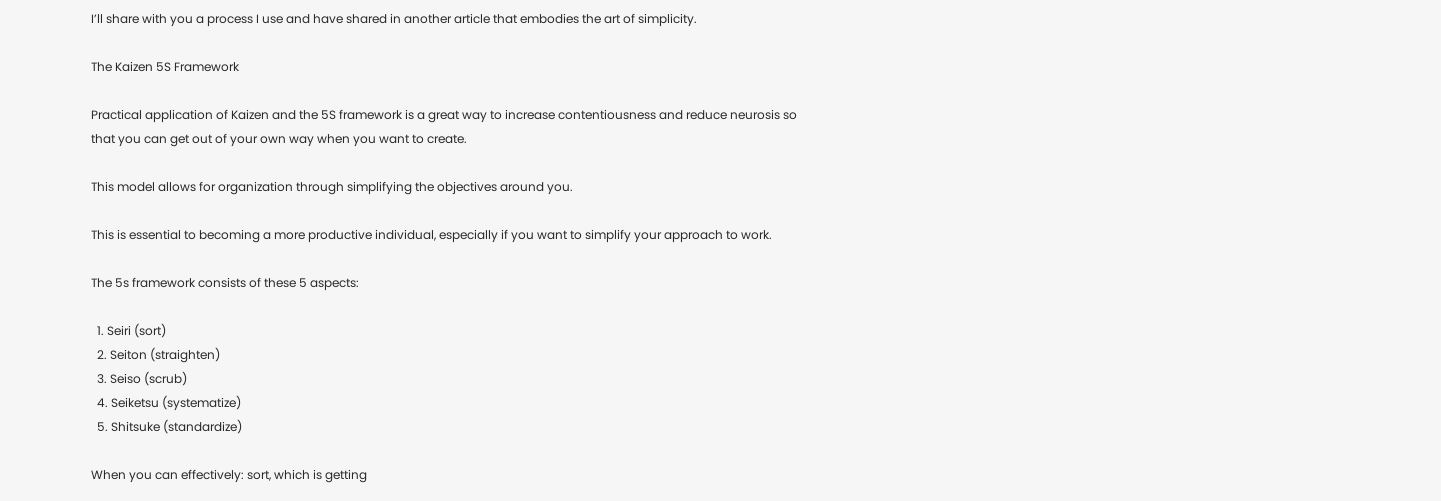I’ll share with you a process I use and have shared in another article that embodies the art of simplicity.

The Kaizen 5S Framework

Practical application of Kaizen and the 5S framework is a great way to increase contentiousness and reduce neurosis so that you can get out of your own way when you want to create.

This model allows for organization through simplifying the objectives around you.

This is essential to becoming a more productive individual, especially if you want to simplify your approach to work.

The 5s framework consists of these 5 aspects:

  1. Seiri (sort)
  2. Seiton (straighten)
  3. Seiso (scrub)
  4. Seiketsu (systematize)
  5. Shitsuke (standardize)

When you can effectively: sort, which is getting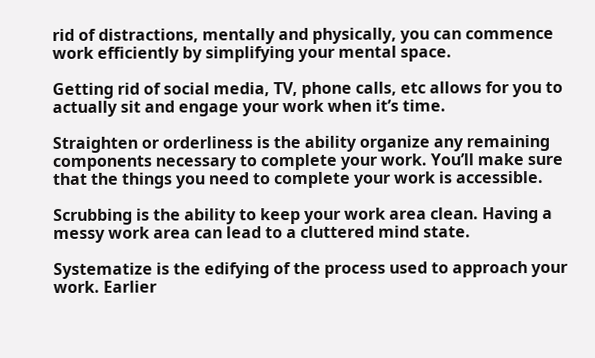rid of distractions, mentally and physically, you can commence work efficiently by simplifying your mental space.

Getting rid of social media, TV, phone calls, etc allows for you to actually sit and engage your work when it’s time.

Straighten or orderliness is the ability organize any remaining components necessary to complete your work. You’ll make sure that the things you need to complete your work is accessible.

Scrubbing is the ability to keep your work area clean. Having a messy work area can lead to a cluttered mind state.

Systematize is the edifying of the process used to approach your work. Earlier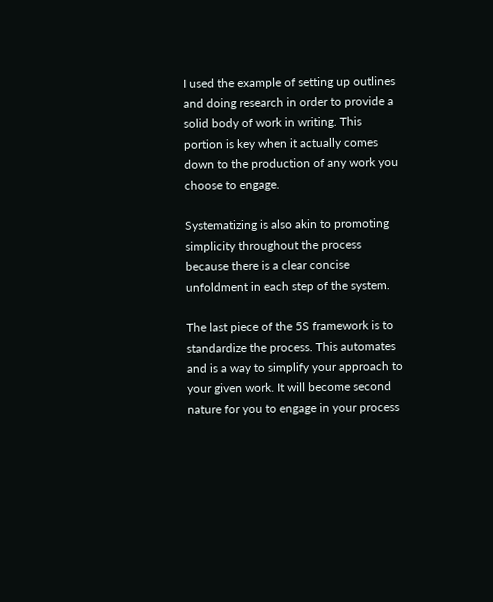I used the example of setting up outlines and doing research in order to provide a solid body of work in writing. This portion is key when it actually comes down to the production of any work you choose to engage.

Systematizing is also akin to promoting simplicity throughout the process because there is a clear concise unfoldment in each step of the system.

The last piece of the 5S framework is to standardize the process. This automates and is a way to simplify your approach to your given work. It will become second nature for you to engage in your process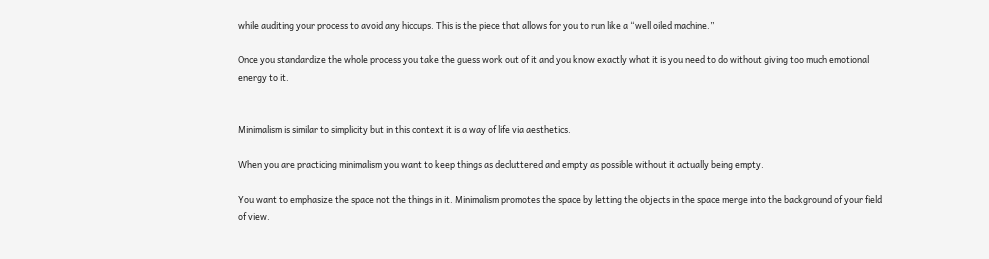while auditing your process to avoid any hiccups. This is the piece that allows for you to run like a “well oiled machine.”

Once you standardize the whole process you take the guess work out of it and you know exactly what it is you need to do without giving too much emotional energy to it.


Minimalism is similar to simplicity but in this context it is a way of life via aesthetics.

When you are practicing minimalism you want to keep things as decluttered and empty as possible without it actually being empty.

You want to emphasize the space not the things in it. Minimalism promotes the space by letting the objects in the space merge into the background of your field of view.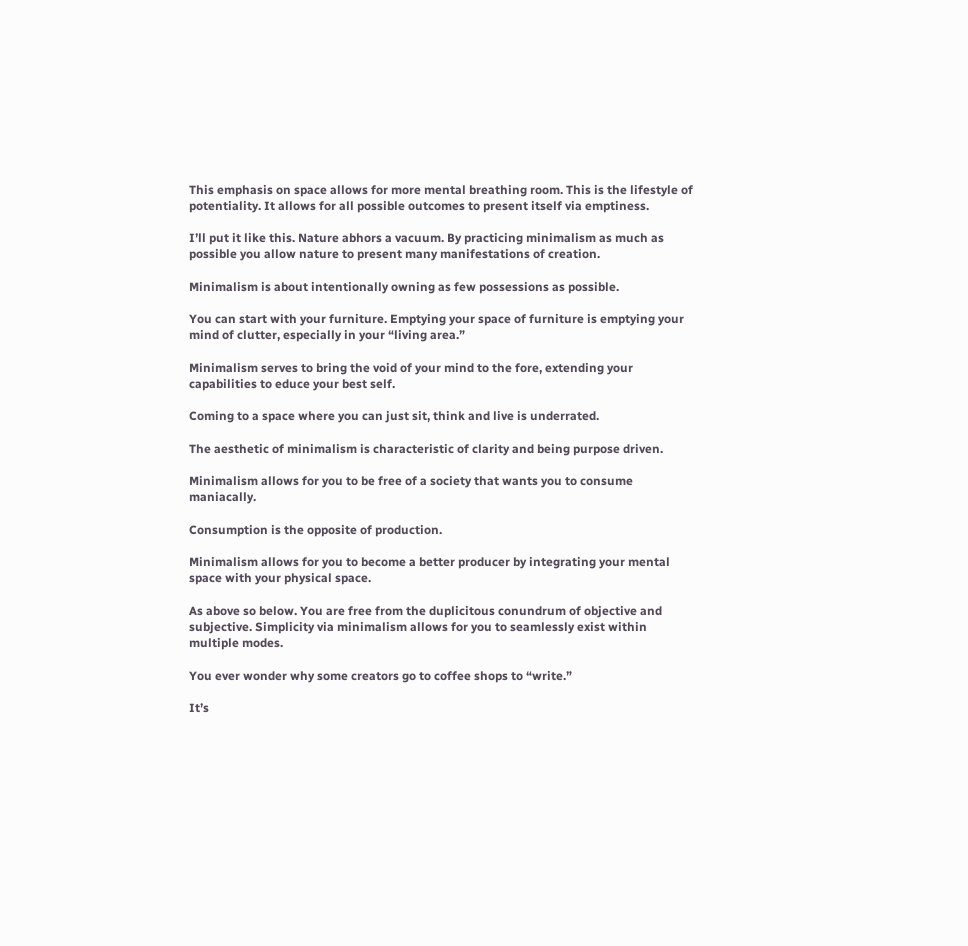This emphasis on space allows for more mental breathing room. This is the lifestyle of potentiality. It allows for all possible outcomes to present itself via emptiness.

I’ll put it like this. Nature abhors a vacuum. By practicing minimalism as much as possible you allow nature to present many manifestations of creation.

Minimalism is about intentionally owning as few possessions as possible.

You can start with your furniture. Emptying your space of furniture is emptying your mind of clutter, especially in your “living area.”

Minimalism serves to bring the void of your mind to the fore, extending your capabilities to educe your best self.

Coming to a space where you can just sit, think and live is underrated.

The aesthetic of minimalism is characteristic of clarity and being purpose driven.

Minimalism allows for you to be free of a society that wants you to consume maniacally.

Consumption is the opposite of production.

Minimalism allows for you to become a better producer by integrating your mental space with your physical space.

As above so below. You are free from the duplicitous conundrum of objective and subjective. Simplicity via minimalism allows for you to seamlessly exist within multiple modes.

You ever wonder why some creators go to coffee shops to “write.”

It’s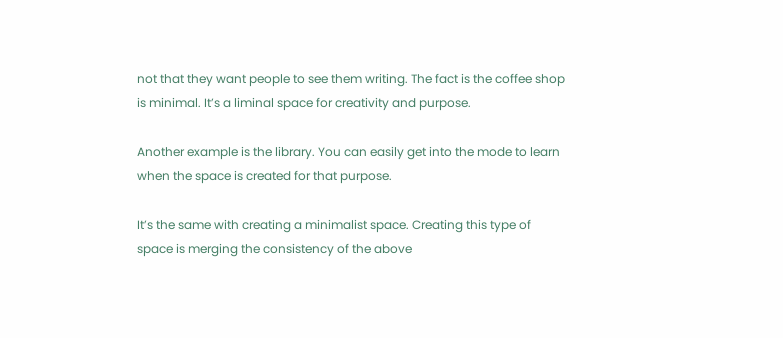not that they want people to see them writing. The fact is the coffee shop is minimal. It’s a liminal space for creativity and purpose.

Another example is the library. You can easily get into the mode to learn when the space is created for that purpose.

It’s the same with creating a minimalist space. Creating this type of space is merging the consistency of the above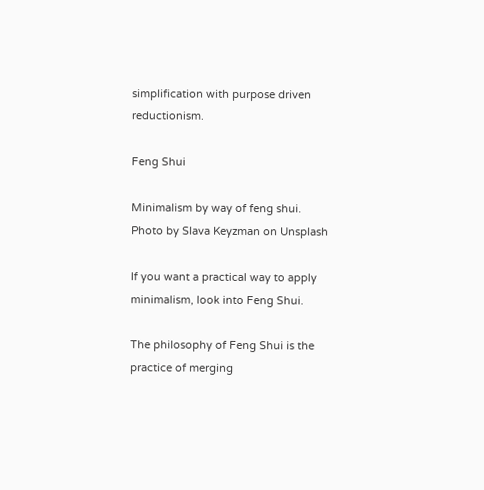simplification with purpose driven reductionism.

Feng Shui

Minimalism by way of feng shui.
Photo by Slava Keyzman on Unsplash

If you want a practical way to apply minimalism, look into Feng Shui.

The philosophy of Feng Shui is the practice of merging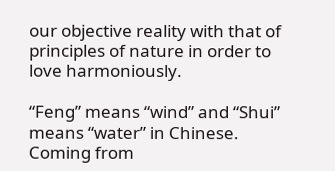our objective reality with that of principles of nature in order to love harmoniously.

“Feng” means “wind” and “Shui” means “water” in Chinese. Coming from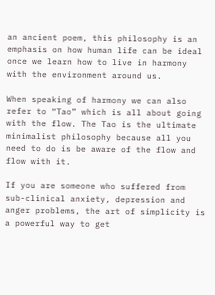an ancient poem, this philosophy is an emphasis on how human life can be ideal once we learn how to live in harmony with the environment around us.

When speaking of harmony we can also refer to “Tao” which is all about going with the flow. The Tao is the ultimate minimalist philosophy because all you need to do is be aware of the flow and flow with it.

If you are someone who suffered from sub-clinical anxiety, depression and anger problems, the art of simplicity is a powerful way to get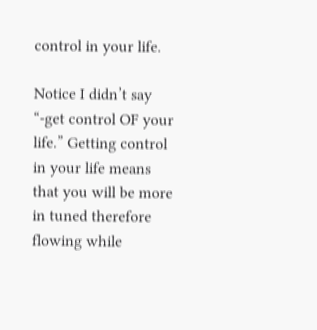control in your life.

Notice I didn’t say “-get control OF your life.” Getting control in your life means that you will be more in tuned therefore flowing while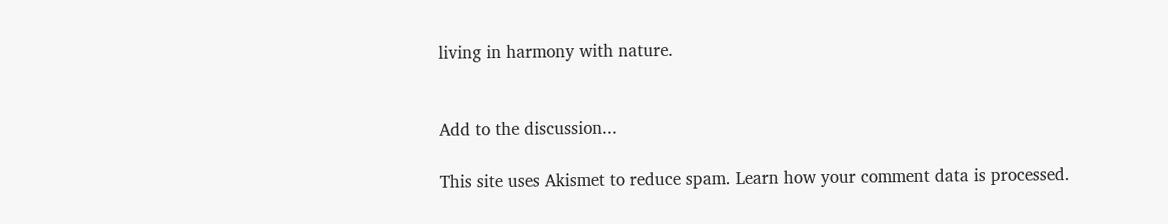living in harmony with nature.


Add to the discussion...

This site uses Akismet to reduce spam. Learn how your comment data is processed.